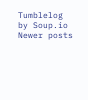Tumblelog by Soup.io
Newer posts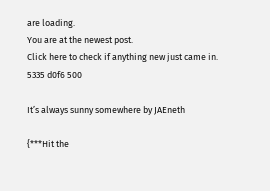are loading.
You are at the newest post.
Click here to check if anything new just came in.
5335 d0f6 500

It’s always sunny somewhere by JAEneth

{***Hit the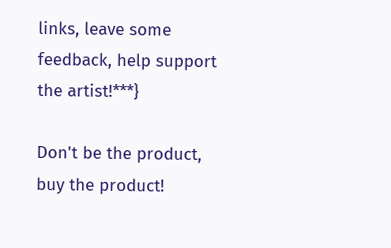links, leave some feedback, help support the artist!***}

Don't be the product, buy the product!